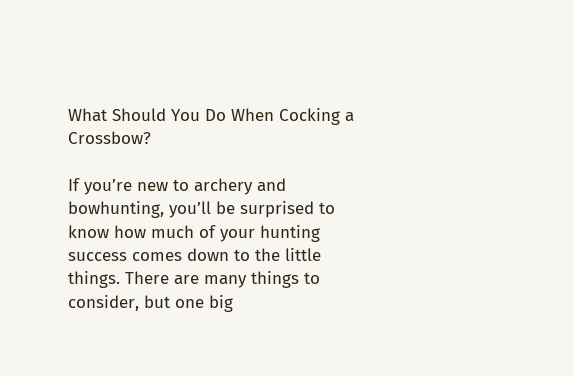What Should You Do When Cocking a Crossbow?

If you’re new to archery and bowhunting, you’ll be surprised to know how much of your hunting success comes down to the little things. There are many things to consider, but one big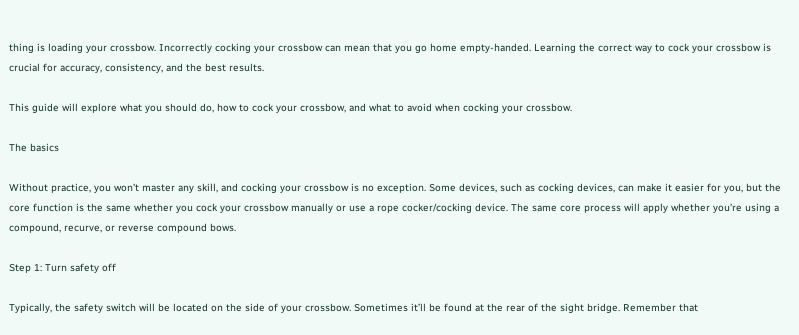thing is loading your crossbow. Incorrectly cocking your crossbow can mean that you go home empty-handed. Learning the correct way to cock your crossbow is crucial for accuracy, consistency, and the best results.

This guide will explore what you should do, how to cock your crossbow, and what to avoid when cocking your crossbow.

The basics

Without practice, you won’t master any skill, and cocking your crossbow is no exception. Some devices, such as cocking devices, can make it easier for you, but the core function is the same whether you cock your crossbow manually or use a rope cocker/cocking device. The same core process will apply whether you’re using a compound, recurve, or reverse compound bows.

Step 1: Turn safety off

Typically, the safety switch will be located on the side of your crossbow. Sometimes it’ll be found at the rear of the sight bridge. Remember that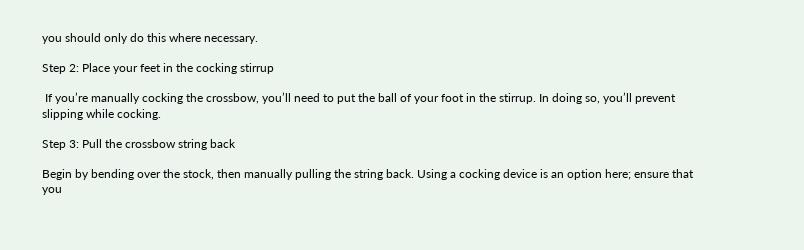you should only do this where necessary.

Step 2: Place your feet in the cocking stirrup

 If you’re manually cocking the crossbow, you’ll need to put the ball of your foot in the stirrup. In doing so, you’ll prevent slipping while cocking.

Step 3: Pull the crossbow string back

Begin by bending over the stock, then manually pulling the string back. Using a cocking device is an option here; ensure that you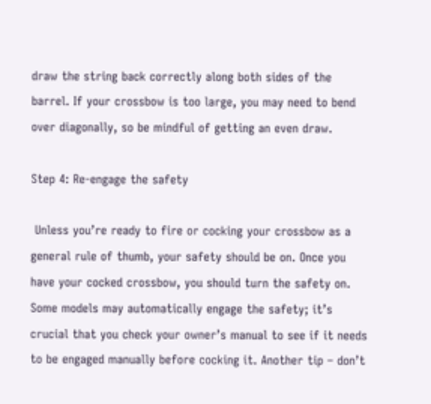draw the string back correctly along both sides of the barrel. If your crossbow is too large, you may need to bend over diagonally, so be mindful of getting an even draw.

Step 4: Re-engage the safety

 Unless you’re ready to fire or cocking your crossbow as a general rule of thumb, your safety should be on. Once you have your cocked crossbow, you should turn the safety on. Some models may automatically engage the safety; it’s crucial that you check your owner’s manual to see if it needs to be engaged manually before cocking it. Another tip – don’t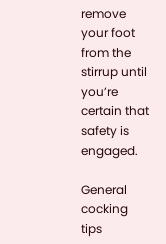remove your foot from the stirrup until you’re certain that safety is engaged.

General cocking tips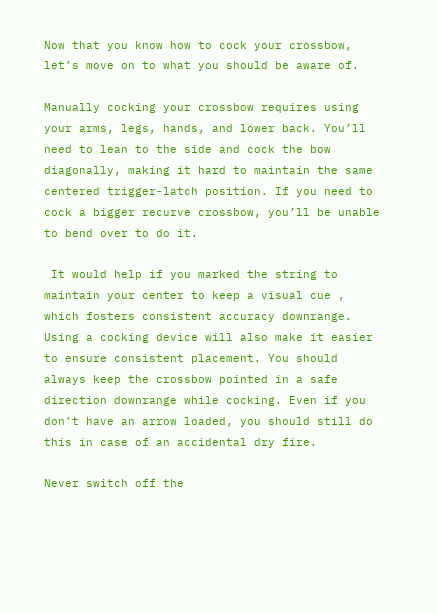Now that you know how to cock your crossbow, let’s move on to what you should be aware of.

Manually cocking your crossbow requires using your arms, legs, hands, and lower back. You’ll need to lean to the side and cock the bow diagonally, making it hard to maintain the same centered trigger-latch position. If you need to cock a bigger recurve crossbow, you’ll be unable to bend over to do it.

 It would help if you marked the string to maintain your center to keep a visual cue , which fosters consistent accuracy downrange. Using a cocking device will also make it easier to ensure consistent placement. You should always keep the crossbow pointed in a safe direction downrange while cocking. Even if you don’t have an arrow loaded, you should still do this in case of an accidental dry fire.

Never switch off the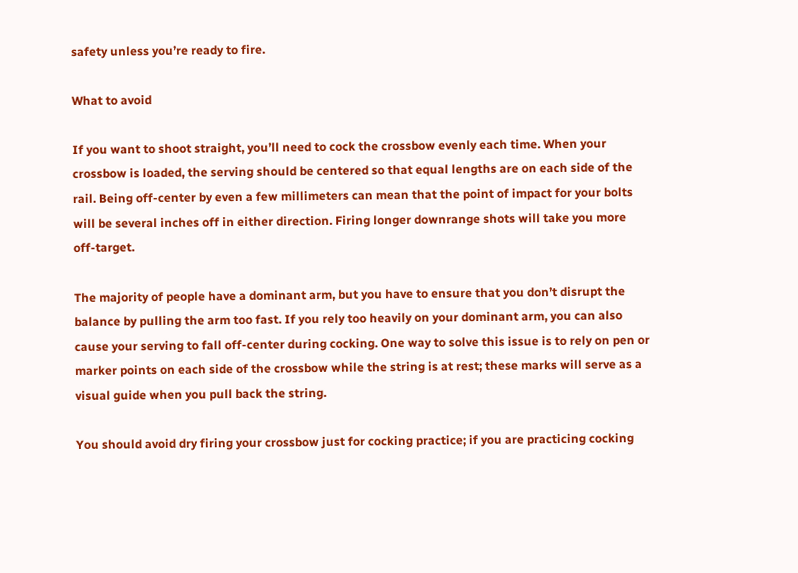safety unless you’re ready to fire.

What to avoid

If you want to shoot straight, you’ll need to cock the crossbow evenly each time. When your crossbow is loaded, the serving should be centered so that equal lengths are on each side of the rail. Being off-center by even a few millimeters can mean that the point of impact for your bolts will be several inches off in either direction. Firing longer downrange shots will take you more off-target.

The majority of people have a dominant arm, but you have to ensure that you don’t disrupt the balance by pulling the arm too fast. If you rely too heavily on your dominant arm, you can also cause your serving to fall off-center during cocking. One way to solve this issue is to rely on pen or marker points on each side of the crossbow while the string is at rest; these marks will serve as a visual guide when you pull back the string.

You should avoid dry firing your crossbow just for cocking practice; if you are practicing cocking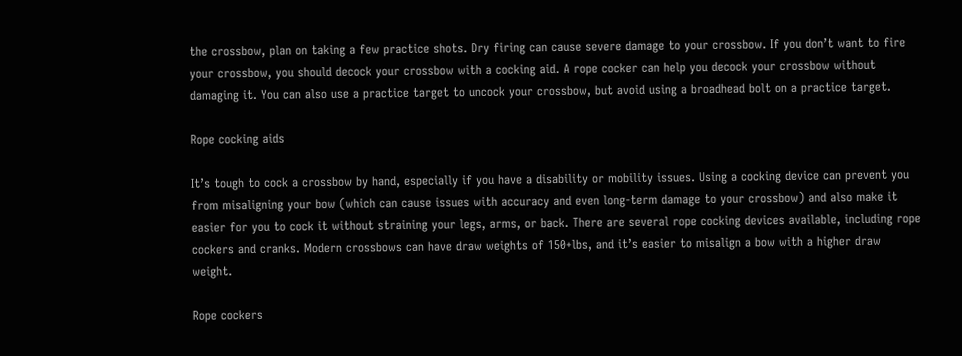the crossbow, plan on taking a few practice shots. Dry firing can cause severe damage to your crossbow. If you don’t want to fire your crossbow, you should decock your crossbow with a cocking aid. A rope cocker can help you decock your crossbow without damaging it. You can also use a practice target to uncock your crossbow, but avoid using a broadhead bolt on a practice target.

Rope cocking aids

It’s tough to cock a crossbow by hand, especially if you have a disability or mobility issues. Using a cocking device can prevent you from misaligning your bow (which can cause issues with accuracy and even long-term damage to your crossbow) and also make it easier for you to cock it without straining your legs, arms, or back. There are several rope cocking devices available, including rope cockers and cranks. Modern crossbows can have draw weights of 150+lbs, and it’s easier to misalign a bow with a higher draw weight.

Rope cockers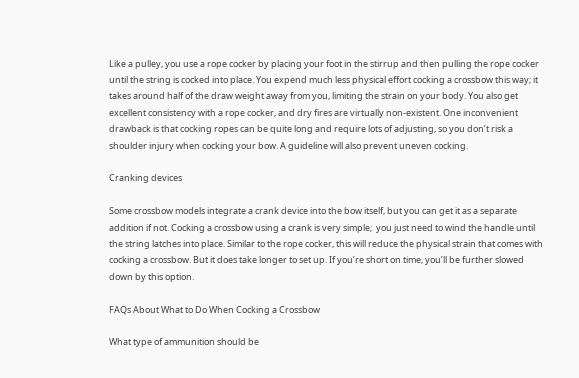Like a pulley, you use a rope cocker by placing your foot in the stirrup and then pulling the rope cocker until the string is cocked into place. You expend much less physical effort cocking a crossbow this way; it takes around half of the draw weight away from you, limiting the strain on your body. You also get excellent consistency with a rope cocker, and dry fires are virtually non-existent. One inconvenient drawback is that cocking ropes can be quite long and require lots of adjusting, so you don’t risk a shoulder injury when cocking your bow. A guideline will also prevent uneven cocking.

Cranking devices

Some crossbow models integrate a crank device into the bow itself, but you can get it as a separate addition if not. Cocking a crossbow using a crank is very simple;  you just need to wind the handle until the string latches into place. Similar to the rope cocker, this will reduce the physical strain that comes with cocking a crossbow. But it does take longer to set up. If you’re short on time, you’ll be further slowed down by this option.

FAQs About What to Do When Cocking a Crossbow

What type of ammunition should be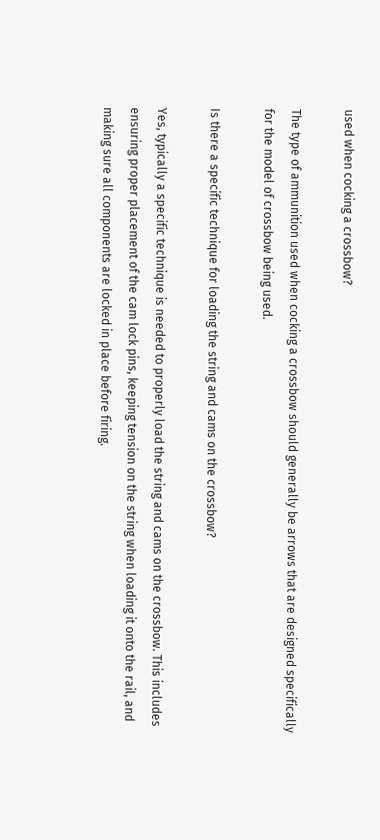used when cocking a crossbow?

The type of ammunition used when cocking a crossbow should generally be arrows that are designed specifically for the model of crossbow being used.

Is there a specific technique for loading the string and cams on the crossbow?

Yes, typically a specific technique is needed to properly load the string and cams on the crossbow. This includes ensuring proper placement of the cam lock pins, keeping tension on the string when loading it onto the rail, and making sure all components are locked in place before firing.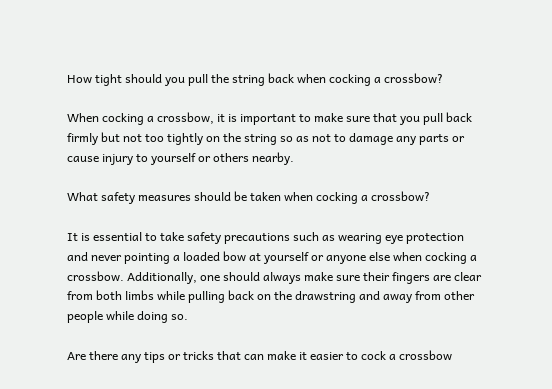How tight should you pull the string back when cocking a crossbow?

When cocking a crossbow, it is important to make sure that you pull back firmly but not too tightly on the string so as not to damage any parts or cause injury to yourself or others nearby.

What safety measures should be taken when cocking a crossbow?

It is essential to take safety precautions such as wearing eye protection and never pointing a loaded bow at yourself or anyone else when cocking a crossbow. Additionally, one should always make sure their fingers are clear from both limbs while pulling back on the drawstring and away from other people while doing so.

Are there any tips or tricks that can make it easier to cock a crossbow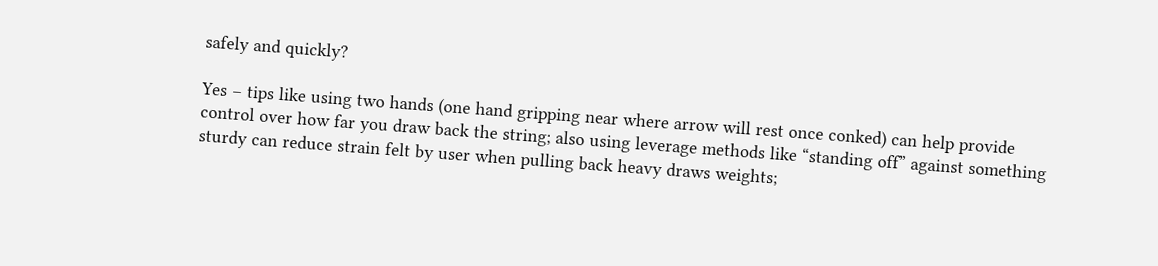safely and quickly?

Yes – tips like using two hands (one hand gripping near where arrow will rest once conked) can help provide control over how far you draw back the string; also using leverage methods like “standing off” against something sturdy can reduce strain felt by user when pulling back heavy draws weights;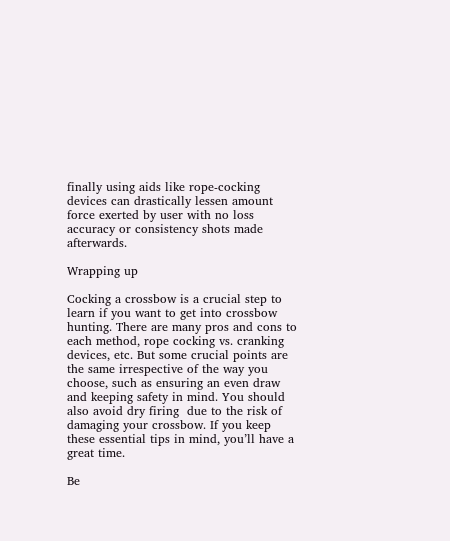finally using aids like rope-cocking devices can drastically lessen amount force exerted by user with no loss accuracy or consistency shots made afterwards.

Wrapping up

Cocking a crossbow is a crucial step to learn if you want to get into crossbow hunting. There are many pros and cons to each method, rope cocking vs. cranking devices, etc. But some crucial points are the same irrespective of the way you choose, such as ensuring an even draw and keeping safety in mind. You should also avoid dry firing  due to the risk of damaging your crossbow. If you keep these essential tips in mind, you’ll have a great time.

Be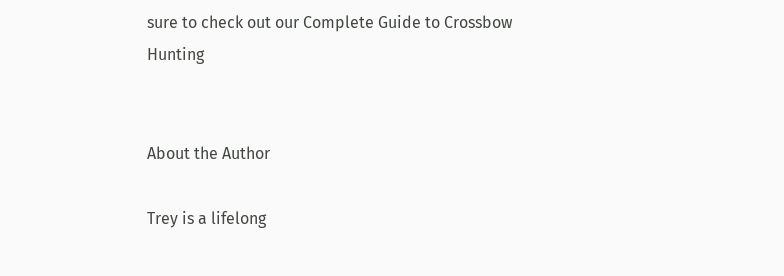sure to check out our Complete Guide to Crossbow Hunting


About the Author

Trey is a lifelong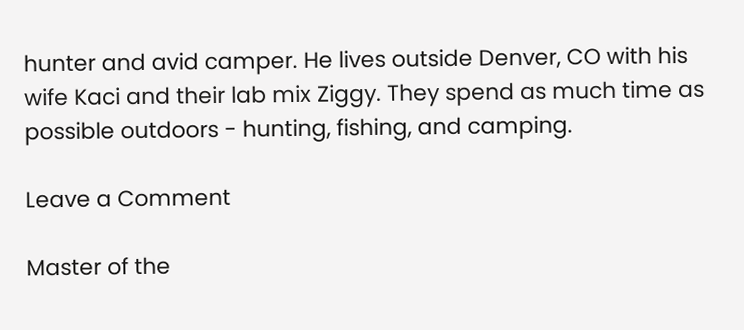hunter and avid camper. He lives outside Denver, CO with his wife Kaci and their lab mix Ziggy. They spend as much time as possible outdoors - hunting, fishing, and camping.

Leave a Comment

Master of the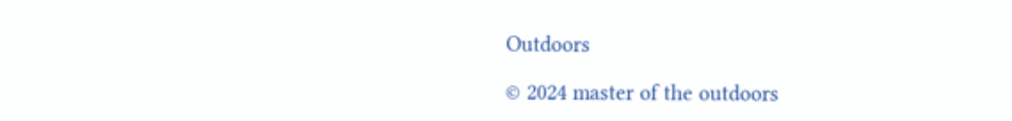Outdoors

© 2024 master of the outdoors